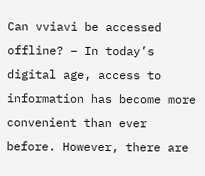Can vviavi be accessed offline? – In today’s digital age, access to information has become more convenient than ever before. However, there are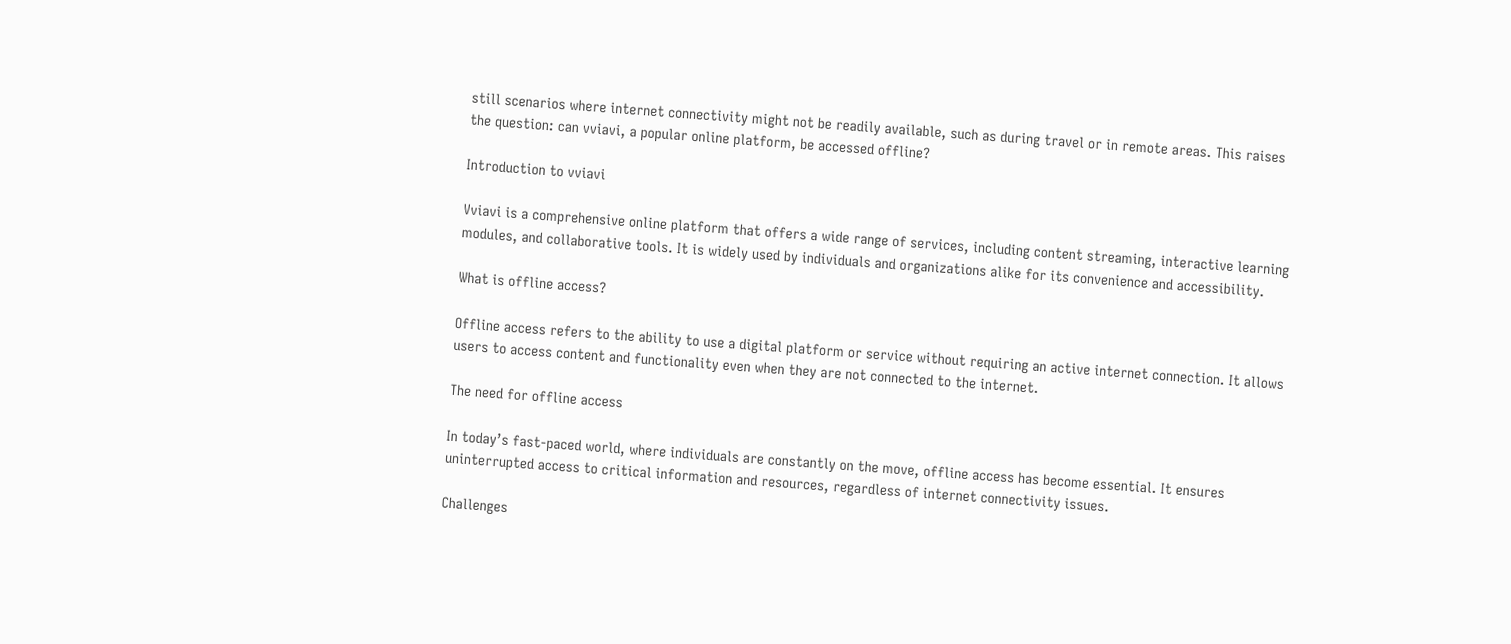still scenarios where internet connectivity might not be readily available, such as during travel or in remote areas. This raises the question: can vviavi, a popular online platform, be accessed offline?

Introduction to vviavi

Vviavi is a comprehensive online platform that offers a wide range of services, including content streaming, interactive learning modules, and collaborative tools. It is widely used by individuals and organizations alike for its convenience and accessibility.

What is offline access?

Offline access refers to the ability to use a digital platform or service without requiring an active internet connection. It allows users to access content and functionality even when they are not connected to the internet.

The need for offline access

In today’s fast-paced world, where individuals are constantly on the move, offline access has become essential. It ensures uninterrupted access to critical information and resources, regardless of internet connectivity issues.

Challenges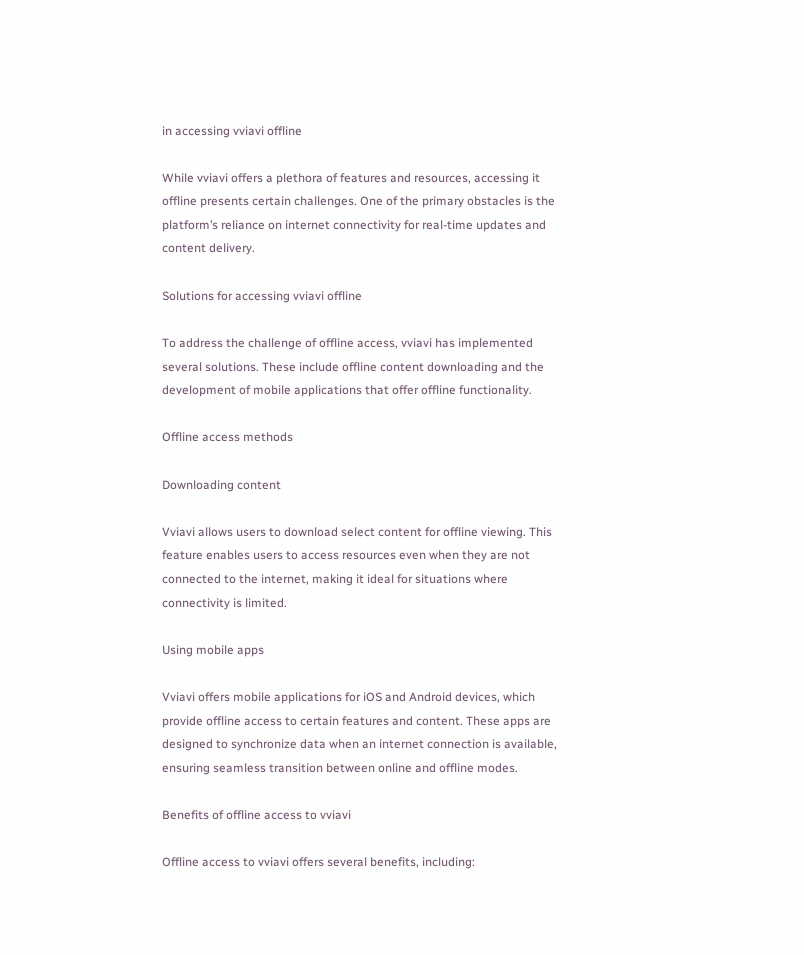in accessing vviavi offline

While vviavi offers a plethora of features and resources, accessing it offline presents certain challenges. One of the primary obstacles is the platform’s reliance on internet connectivity for real-time updates and content delivery.

Solutions for accessing vviavi offline

To address the challenge of offline access, vviavi has implemented several solutions. These include offline content downloading and the development of mobile applications that offer offline functionality.

Offline access methods

Downloading content

Vviavi allows users to download select content for offline viewing. This feature enables users to access resources even when they are not connected to the internet, making it ideal for situations where connectivity is limited.

Using mobile apps

Vviavi offers mobile applications for iOS and Android devices, which provide offline access to certain features and content. These apps are designed to synchronize data when an internet connection is available, ensuring seamless transition between online and offline modes.

Benefits of offline access to vviavi

Offline access to vviavi offers several benefits, including: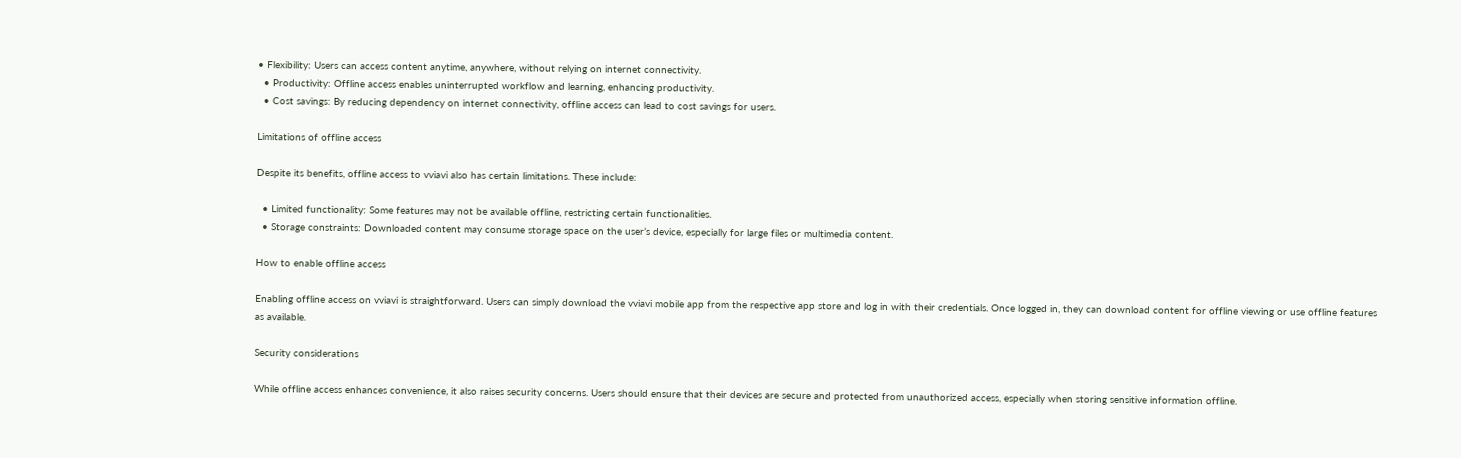• Flexibility: Users can access content anytime, anywhere, without relying on internet connectivity.
  • Productivity: Offline access enables uninterrupted workflow and learning, enhancing productivity.
  • Cost savings: By reducing dependency on internet connectivity, offline access can lead to cost savings for users.

Limitations of offline access

Despite its benefits, offline access to vviavi also has certain limitations. These include:

  • Limited functionality: Some features may not be available offline, restricting certain functionalities.
  • Storage constraints: Downloaded content may consume storage space on the user’s device, especially for large files or multimedia content.

How to enable offline access

Enabling offline access on vviavi is straightforward. Users can simply download the vviavi mobile app from the respective app store and log in with their credentials. Once logged in, they can download content for offline viewing or use offline features as available.

Security considerations

While offline access enhances convenience, it also raises security concerns. Users should ensure that their devices are secure and protected from unauthorized access, especially when storing sensitive information offline.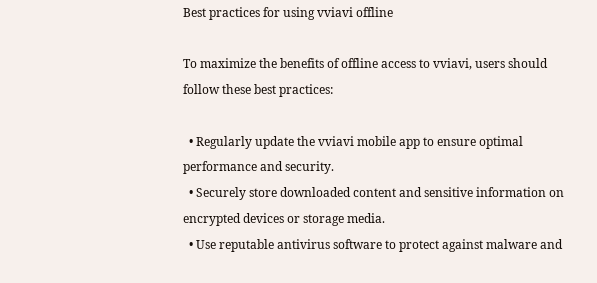Best practices for using vviavi offline

To maximize the benefits of offline access to vviavi, users should follow these best practices:

  • Regularly update the vviavi mobile app to ensure optimal performance and security.
  • Securely store downloaded content and sensitive information on encrypted devices or storage media.
  • Use reputable antivirus software to protect against malware and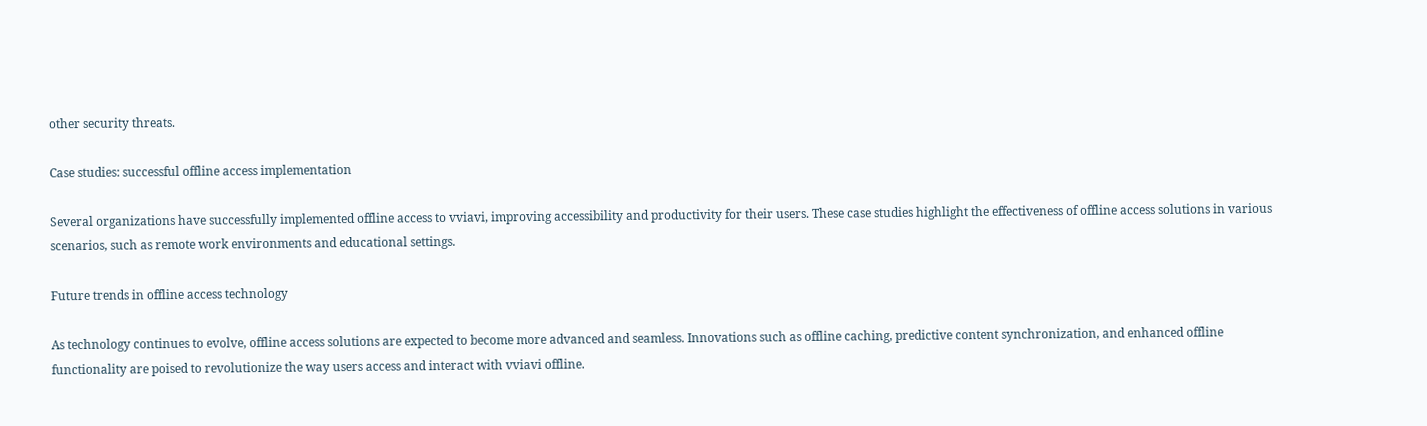other security threats.

Case studies: successful offline access implementation

Several organizations have successfully implemented offline access to vviavi, improving accessibility and productivity for their users. These case studies highlight the effectiveness of offline access solutions in various scenarios, such as remote work environments and educational settings.

Future trends in offline access technology

As technology continues to evolve, offline access solutions are expected to become more advanced and seamless. Innovations such as offline caching, predictive content synchronization, and enhanced offline functionality are poised to revolutionize the way users access and interact with vviavi offline.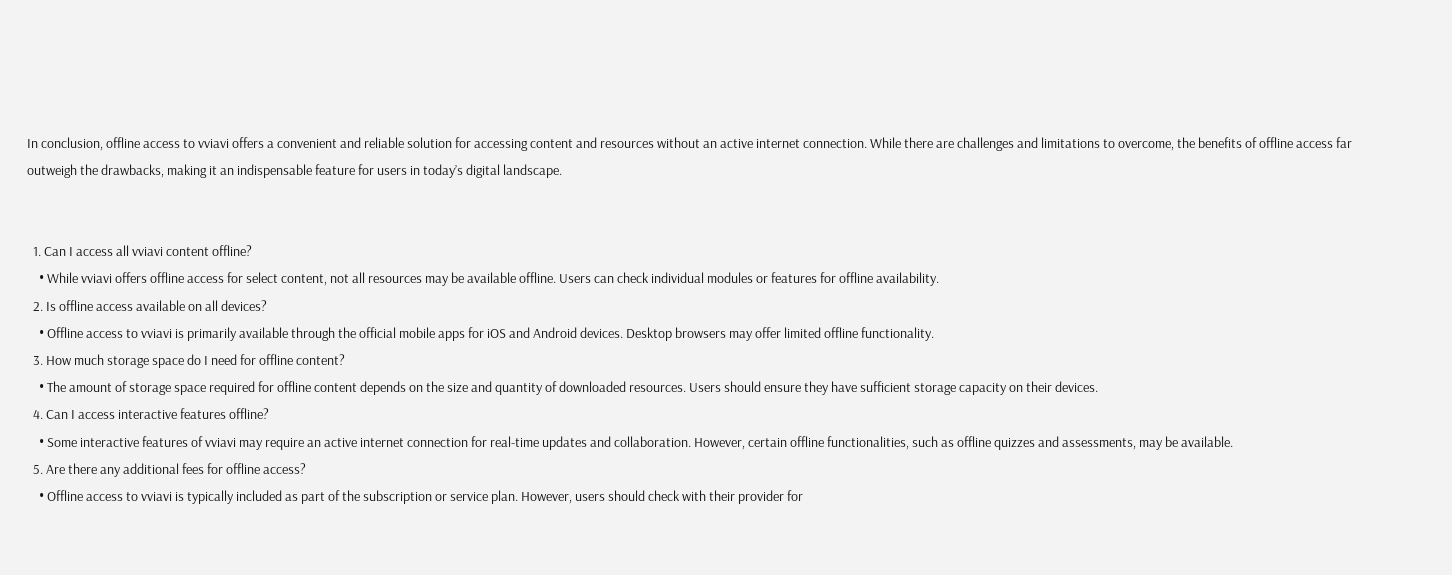In conclusion, offline access to vviavi offers a convenient and reliable solution for accessing content and resources without an active internet connection. While there are challenges and limitations to overcome, the benefits of offline access far outweigh the drawbacks, making it an indispensable feature for users in today’s digital landscape.


  1. Can I access all vviavi content offline?
    • While vviavi offers offline access for select content, not all resources may be available offline. Users can check individual modules or features for offline availability.
  2. Is offline access available on all devices?
    • Offline access to vviavi is primarily available through the official mobile apps for iOS and Android devices. Desktop browsers may offer limited offline functionality.
  3. How much storage space do I need for offline content?
    • The amount of storage space required for offline content depends on the size and quantity of downloaded resources. Users should ensure they have sufficient storage capacity on their devices.
  4. Can I access interactive features offline?
    • Some interactive features of vviavi may require an active internet connection for real-time updates and collaboration. However, certain offline functionalities, such as offline quizzes and assessments, may be available.
  5. Are there any additional fees for offline access?
    • Offline access to vviavi is typically included as part of the subscription or service plan. However, users should check with their provider for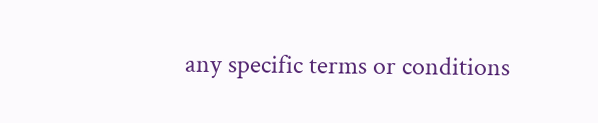any specific terms or conditions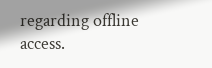regarding offline access.